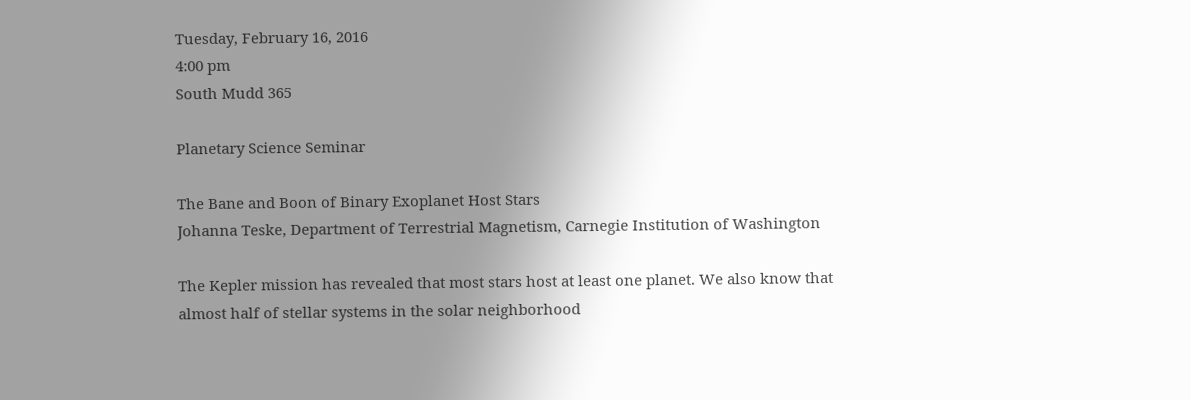Tuesday, February 16, 2016
4:00 pm
South Mudd 365

Planetary Science Seminar

The Bane and Boon of Binary Exoplanet Host Stars
Johanna Teske, Department of Terrestrial Magnetism, Carnegie Institution of Washington

The Kepler mission has revealed that most stars host at least one planet. We also know that almost half of stellar systems in the solar neighborhood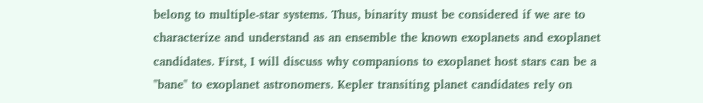belong to multiple-star systems. Thus, binarity must be considered if we are to characterize and understand as an ensemble the known exoplanets and exoplanet candidates. First, I will discuss why companions to exoplanet host stars can be a "bane" to exoplanet astronomers. Kepler transiting planet candidates rely on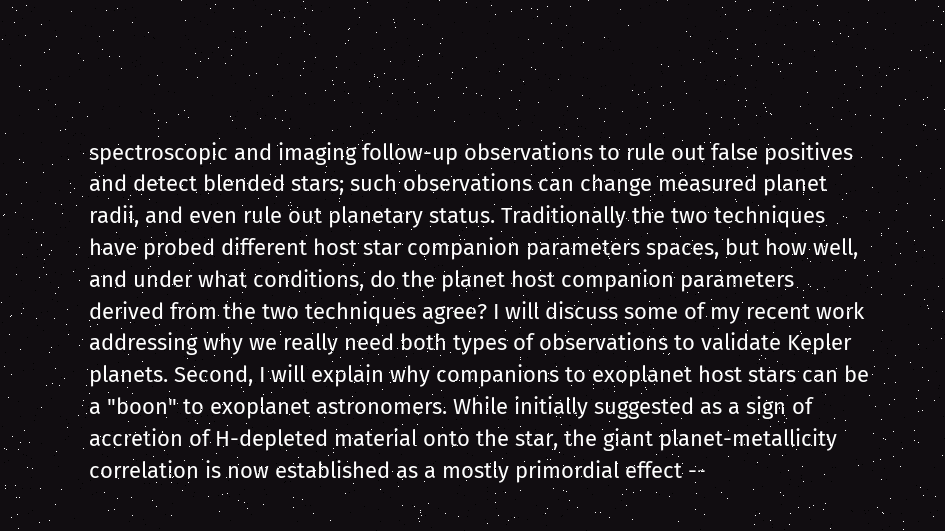spectroscopic and imaging follow-up observations to rule out false positives and detect blended stars; such observations can change measured planet radii, and even rule out planetary status. Traditionally the two techniques have probed different host star companion parameters spaces, but how well, and under what conditions, do the planet host companion parameters derived from the two techniques agree? I will discuss some of my recent work addressing why we really need both types of observations to validate Kepler planets. Second, I will explain why companions to exoplanet host stars can be a "boon" to exoplanet astronomers. While initially suggested as a sign of accretion of H-depleted material onto the star, the giant planet-metallicity correlation is now established as a mostly primordial effect --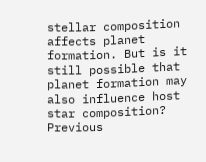stellar composition affects planet formation. But is it still possible that planet formation may also influence host star composition? Previous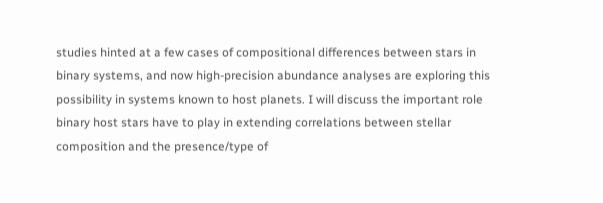studies hinted at a few cases of compositional differences between stars in binary systems, and now high-precision abundance analyses are exploring this possibility in systems known to host planets. I will discuss the important role binary host stars have to play in extending correlations between stellar composition and the presence/type of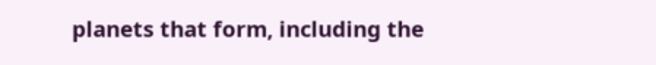planets that form, including the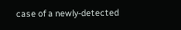case of a newly-detected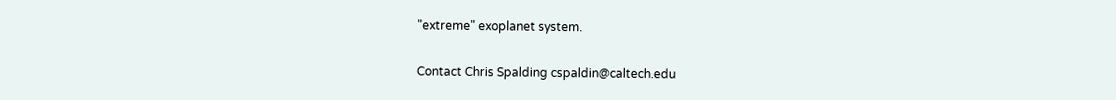"extreme" exoplanet system.

Contact Chris Spalding cspaldin@caltech.edu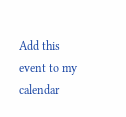Add this event to my calendar